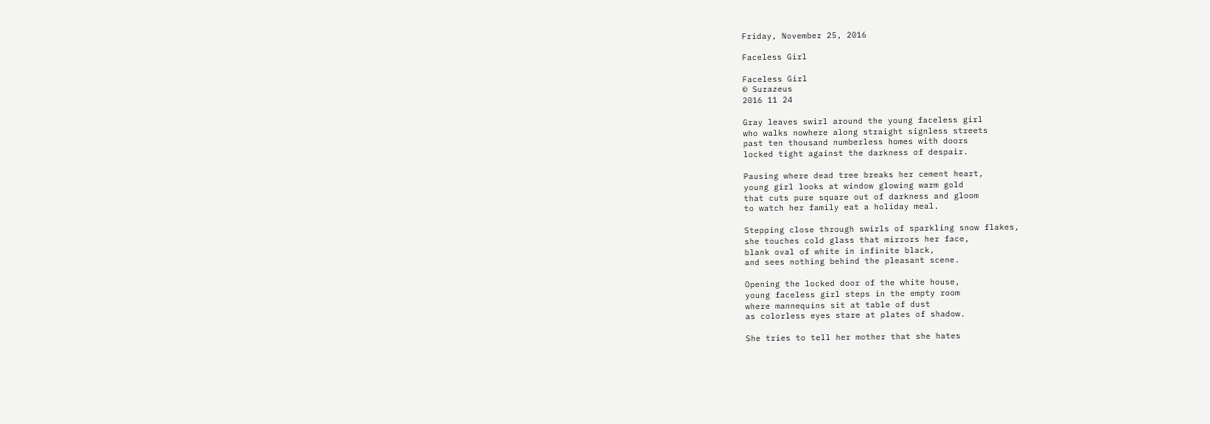Friday, November 25, 2016

Faceless Girl

Faceless Girl
© Surazeus
2016 11 24

Gray leaves swirl around the young faceless girl
who walks nowhere along straight signless streets
past ten thousand numberless homes with doors
locked tight against the darkness of despair.

Pausing where dead tree breaks her cement heart,
young girl looks at window glowing warm gold
that cuts pure square out of darkness and gloom
to watch her family eat a holiday meal.

Stepping close through swirls of sparkling snow flakes,
she touches cold glass that mirrors her face,
blank oval of white in infinite black,
and sees nothing behind the pleasant scene.

Opening the locked door of the white house,
young faceless girl steps in the empty room
where mannequins sit at table of dust
as colorless eyes stare at plates of shadow.

She tries to tell her mother that she hates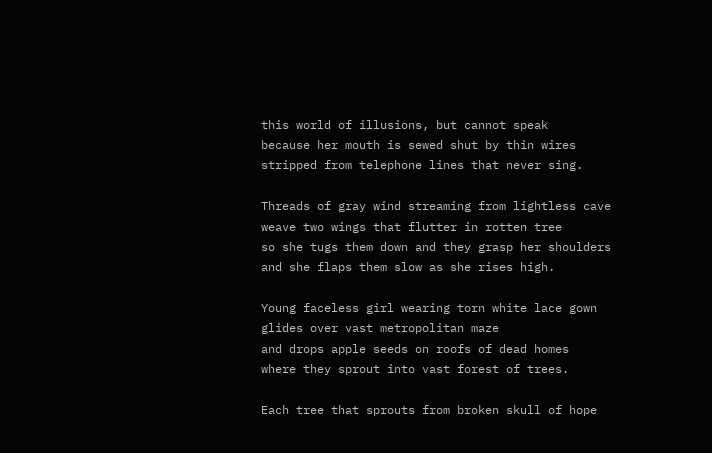this world of illusions, but cannot speak
because her mouth is sewed shut by thin wires
stripped from telephone lines that never sing.

Threads of gray wind streaming from lightless cave
weave two wings that flutter in rotten tree
so she tugs them down and they grasp her shoulders
and she flaps them slow as she rises high.

Young faceless girl wearing torn white lace gown
glides over vast metropolitan maze
and drops apple seeds on roofs of dead homes
where they sprout into vast forest of trees.

Each tree that sprouts from broken skull of hope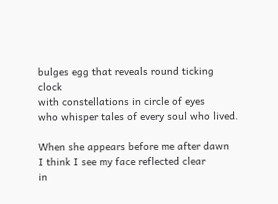bulges egg that reveals round ticking clock
with constellations in circle of eyes
who whisper tales of every soul who lived.

When she appears before me after dawn
I think I see my face reflected clear
in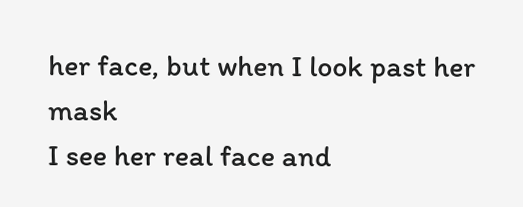her face, but when I look past her mask
I see her real face and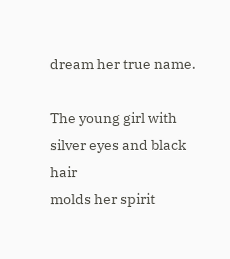dream her true name.

The young girl with silver eyes and black hair
molds her spirit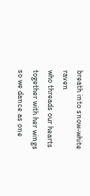breath into snow-white raven
who threads our hearts together with her wings
so we dance as one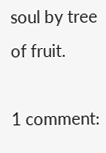soul by tree of fruit.

1 comment: